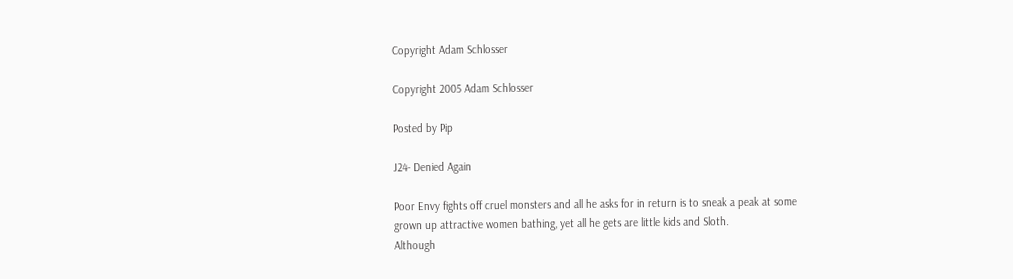Copyright Adam Schlosser

Copyright 2005 Adam Schlosser

Posted by Pip

J24- Denied Again

Poor Envy fights off cruel monsters and all he asks for in return is to sneak a peak at some grown up attractive women bathing, yet all he gets are little kids and Sloth.
Although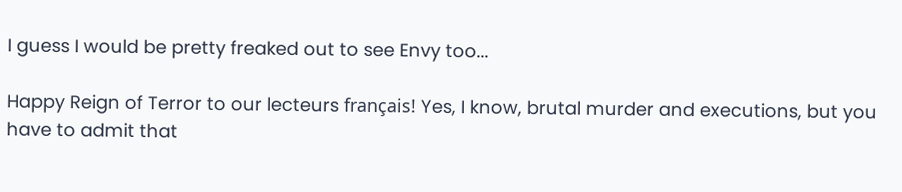I guess I would be pretty freaked out to see Envy too...

Happy Reign of Terror to our lecteurs français! Yes, I know, brutal murder and executions, but you have to admit that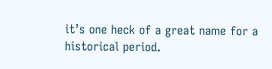it’s one heck of a great name for a historical period.